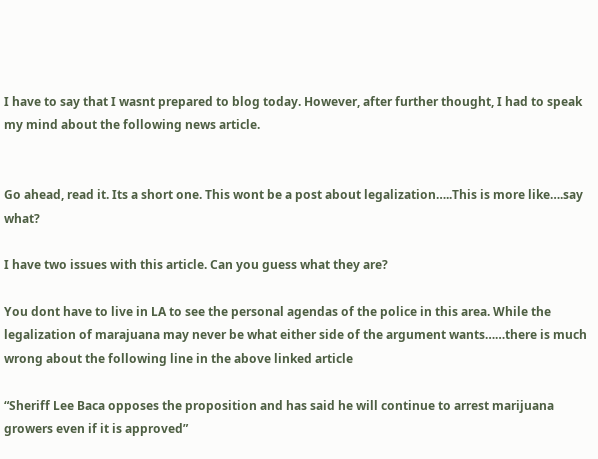I have to say that I wasnt prepared to blog today. However, after further thought, I had to speak my mind about the following news article.


Go ahead, read it. Its a short one. This wont be a post about legalization…..This is more like….say what?

I have two issues with this article. Can you guess what they are?

You dont have to live in LA to see the personal agendas of the police in this area. While the legalization of marajuana may never be what either side of the argument wants……there is much wrong about the following line in the above linked article

“Sheriff Lee Baca opposes the proposition and has said he will continue to arrest marijuana growers even if it is approved”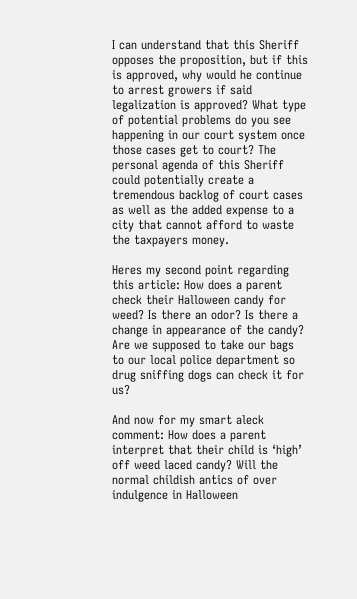I can understand that this Sheriff opposes the proposition, but if this is approved, why would he continue to arrest growers if said legalization is approved? What type of potential problems do you see happening in our court system once those cases get to court? The personal agenda of this Sheriff could potentially create a tremendous backlog of court cases as well as the added expense to a city that cannot afford to waste the taxpayers money.

Heres my second point regarding this article: How does a parent check their Halloween candy for weed? Is there an odor? Is there a change in appearance of the candy? Are we supposed to take our bags to our local police department so drug sniffing dogs can check it for us?

And now for my smart aleck comment: How does a parent interpret that their child is ‘high’ off weed laced candy? Will the normal childish antics of over indulgence in Halloween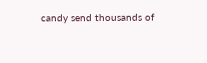candy send thousands of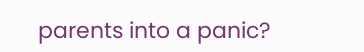parents into a panic?